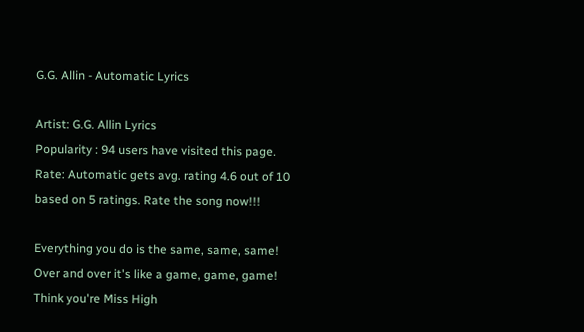G.G. Allin - Automatic Lyrics

Artist: G.G. Allin Lyrics
Popularity : 94 users have visited this page.
Rate: Automatic gets avg. rating 4.6 out of 10 based on 5 ratings. Rate the song now!!!

Everything you do is the same, same, same!
Over and over it's like a game, game, game!
Think you're Miss High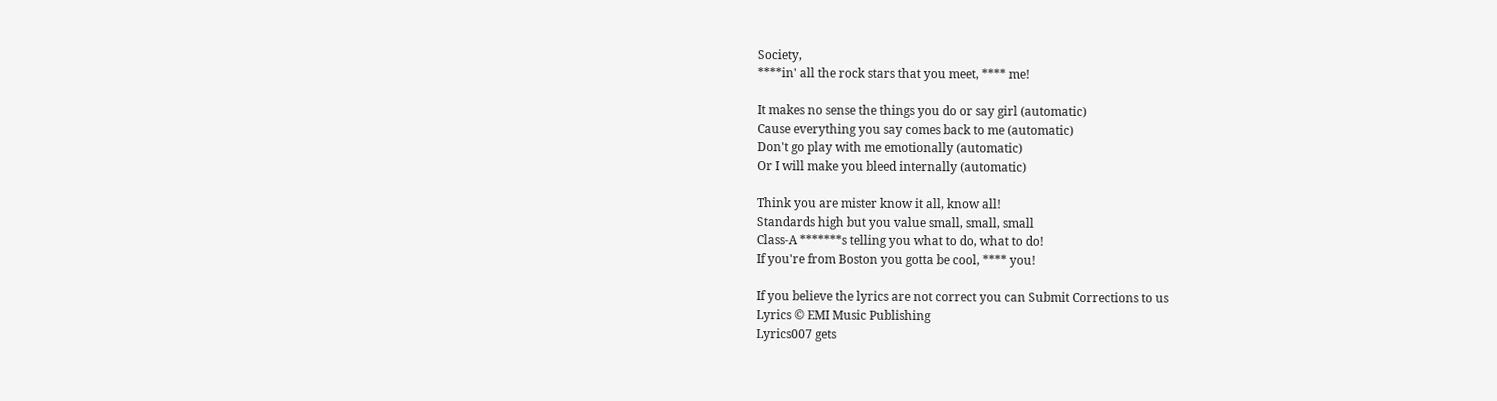Society,
****in' all the rock stars that you meet, **** me!

It makes no sense the things you do or say girl (automatic)
Cause everything you say comes back to me (automatic)
Don't go play with me emotionally (automatic)
Or I will make you bleed internally (automatic)

Think you are mister know it all, know all!
Standards high but you value small, small, small
Class-A *******s telling you what to do, what to do!
If you're from Boston you gotta be cool, **** you!

If you believe the lyrics are not correct you can Submit Corrections to us
Lyrics © EMI Music Publishing
Lyrics007 gets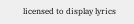licensed to display lyrics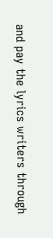and pay the lyrics writers through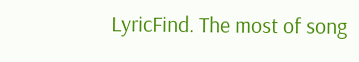LyricFind. The most of song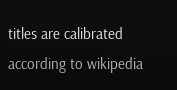titles are calibrated according to wikipedia